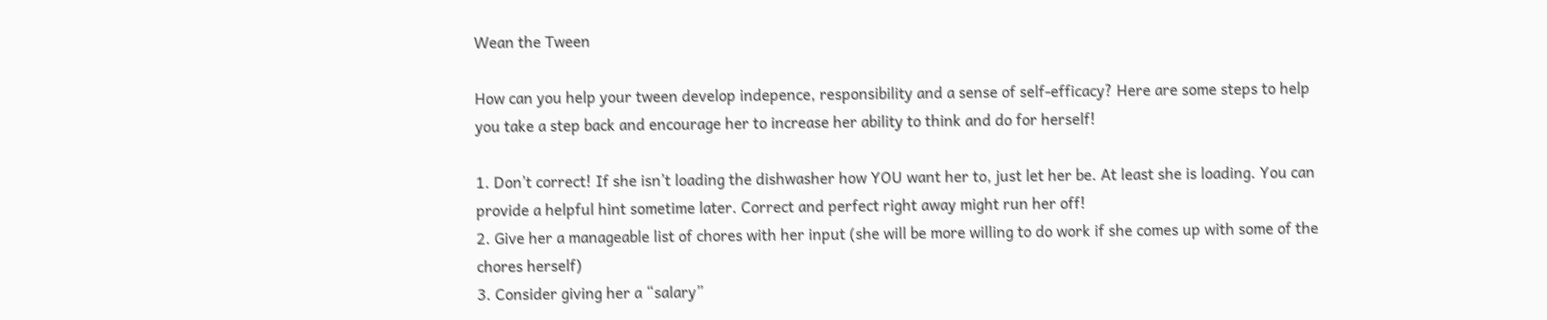Wean the Tween

How can you help your tween develop indepence, responsibility and a sense of self-efficacy? Here are some steps to help you take a step back and encourage her to increase her ability to think and do for herself!

1. Don’t correct! If she isn’t loading the dishwasher how YOU want her to, just let her be. At least she is loading. You can provide a helpful hint sometime later. Correct and perfect right away might run her off!
2. Give her a manageable list of chores with her input (she will be more willing to do work if she comes up with some of the chores herself)
3. Consider giving her a “salary”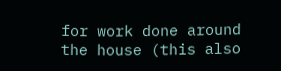for work done around the house (this also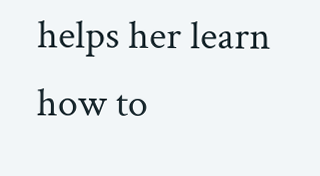helps her learn how to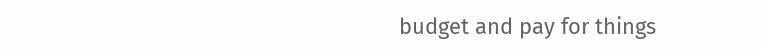budget and pay for things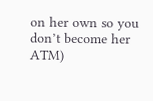on her own so you don’t become her ATM)